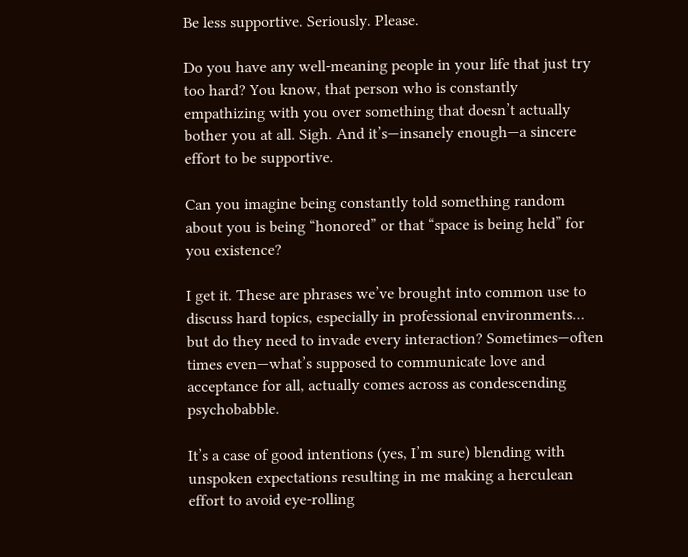Be less supportive. Seriously. Please.

Do you have any well-meaning people in your life that just try too hard? You know, that person who is constantly empathizing with you over something that doesn’t actually bother you at all. Sigh. And it’s—insanely enough—a sincere effort to be supportive.

Can you imagine being constantly told something random about you is being “honored” or that “space is being held” for you existence?

I get it. These are phrases we’ve brought into common use to discuss hard topics, especially in professional environments… but do they need to invade every interaction? Sometimes—often times even—what’s supposed to communicate love and acceptance for all, actually comes across as condescending psychobabble.

It’s a case of good intentions (yes, I’m sure) blending with unspoken expectations resulting in me making a herculean effort to avoid eye-rolling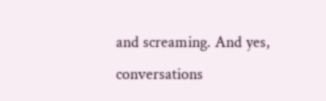and screaming. And yes, conversations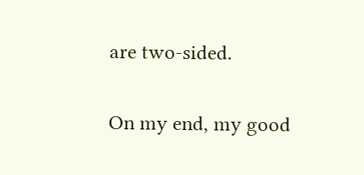are two-sided.

On my end, my good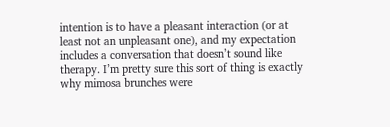intention is to have a pleasant interaction (or at least not an unpleasant one), and my expectation includes a conversation that doesn’t sound like therapy. I’m pretty sure this sort of thing is exactly why mimosa brunches were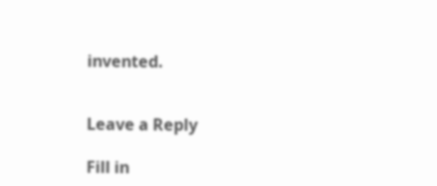invented.


Leave a Reply

Fill in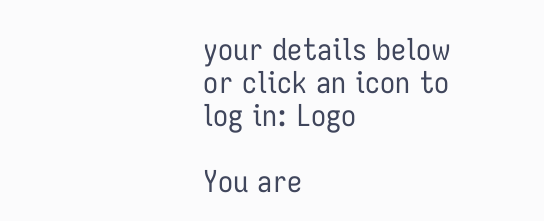your details below or click an icon to log in: Logo

You are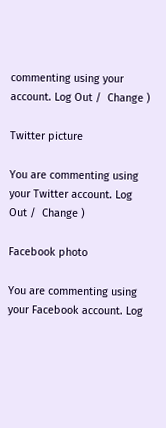commenting using your account. Log Out /  Change )

Twitter picture

You are commenting using your Twitter account. Log Out /  Change )

Facebook photo

You are commenting using your Facebook account. Log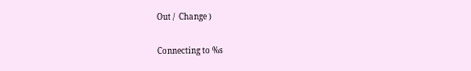Out /  Change )

Connecting to %s